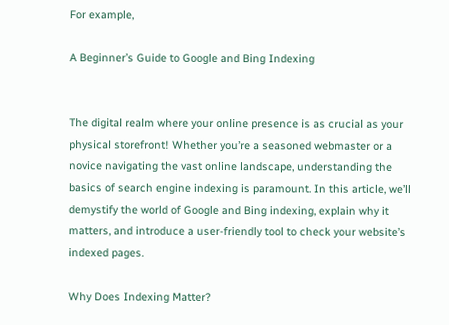For example,

A Beginner’s Guide to Google and Bing Indexing


The digital realm where your online presence is as crucial as your physical storefront! Whether you’re a seasoned webmaster or a novice navigating the vast online landscape, understanding the basics of search engine indexing is paramount. In this article, we’ll demystify the world of Google and Bing indexing, explain why it matters, and introduce a user-friendly tool to check your website’s indexed pages.

Why Does Indexing Matter?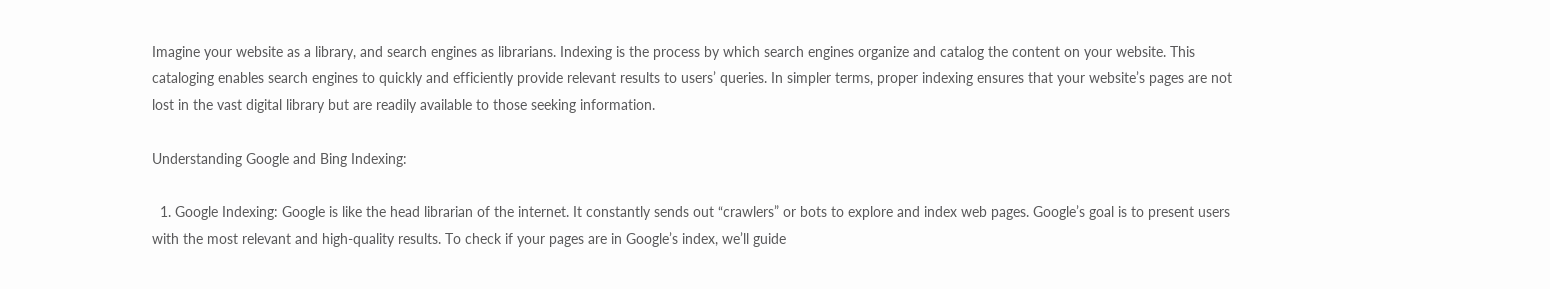Imagine your website as a library, and search engines as librarians. Indexing is the process by which search engines organize and catalog the content on your website. This cataloging enables search engines to quickly and efficiently provide relevant results to users’ queries. In simpler terms, proper indexing ensures that your website’s pages are not lost in the vast digital library but are readily available to those seeking information.

Understanding Google and Bing Indexing:

  1. Google Indexing: Google is like the head librarian of the internet. It constantly sends out “crawlers” or bots to explore and index web pages. Google’s goal is to present users with the most relevant and high-quality results. To check if your pages are in Google’s index, we’ll guide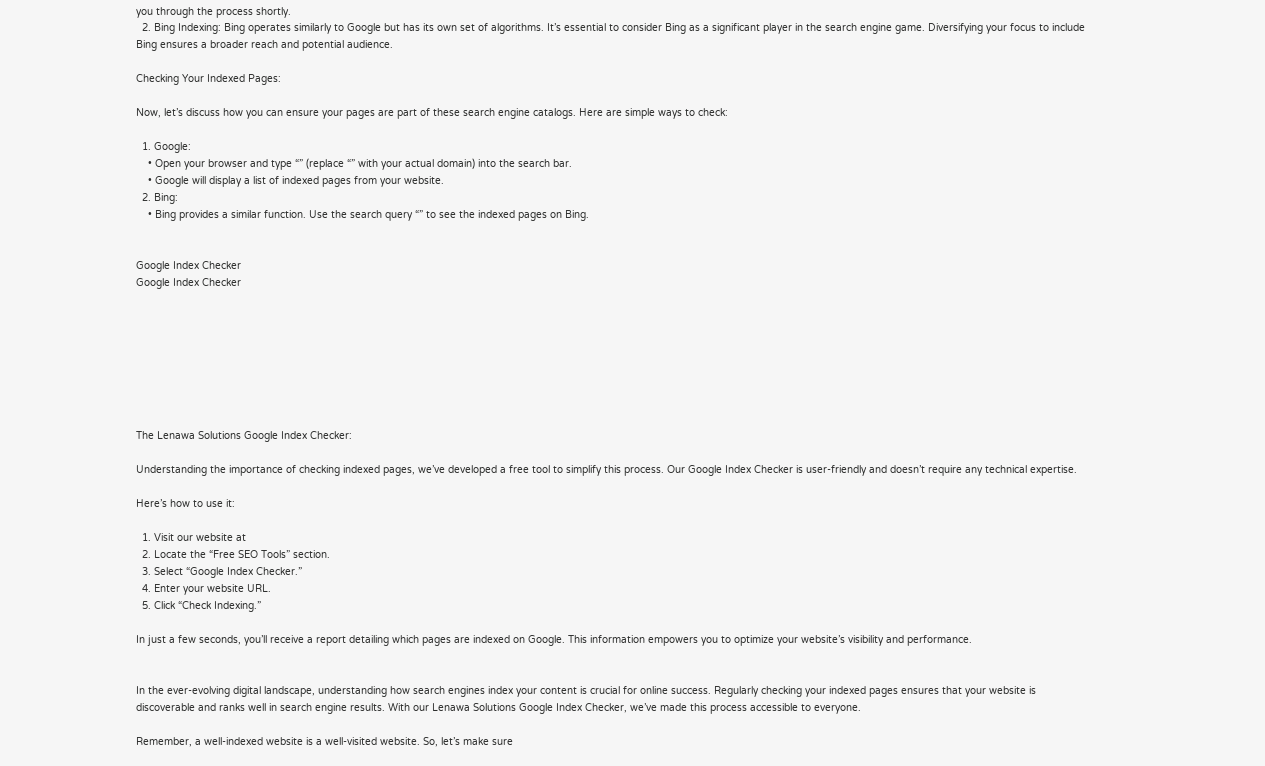you through the process shortly.
  2. Bing Indexing: Bing operates similarly to Google but has its own set of algorithms. It’s essential to consider Bing as a significant player in the search engine game. Diversifying your focus to include Bing ensures a broader reach and potential audience.

Checking Your Indexed Pages:

Now, let’s discuss how you can ensure your pages are part of these search engine catalogs. Here are simple ways to check:

  1. Google:
    • Open your browser and type “” (replace “” with your actual domain) into the search bar.
    • Google will display a list of indexed pages from your website.
  2. Bing:
    • Bing provides a similar function. Use the search query “” to see the indexed pages on Bing.


Google Index Checker
Google Index Checker








The Lenawa Solutions Google Index Checker:

Understanding the importance of checking indexed pages, we’ve developed a free tool to simplify this process. Our Google Index Checker is user-friendly and doesn’t require any technical expertise.

Here’s how to use it:

  1. Visit our website at
  2. Locate the “Free SEO Tools” section.
  3. Select “Google Index Checker.”
  4. Enter your website URL.
  5. Click “Check Indexing.”

In just a few seconds, you’ll receive a report detailing which pages are indexed on Google. This information empowers you to optimize your website’s visibility and performance.


In the ever-evolving digital landscape, understanding how search engines index your content is crucial for online success. Regularly checking your indexed pages ensures that your website is discoverable and ranks well in search engine results. With our Lenawa Solutions Google Index Checker, we’ve made this process accessible to everyone.

Remember, a well-indexed website is a well-visited website. So, let’s make sure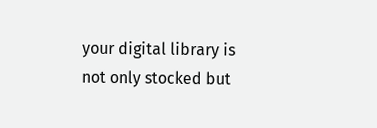your digital library is not only stocked but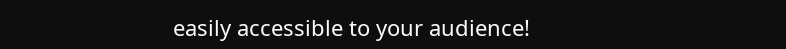easily accessible to your audience!